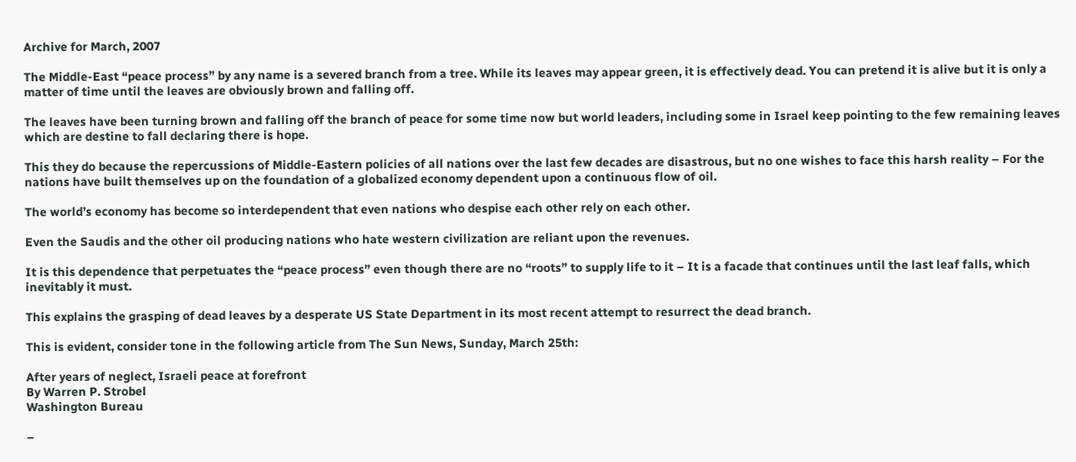Archive for March, 2007

The Middle-East “peace process” by any name is a severed branch from a tree. While its leaves may appear green, it is effectively dead. You can pretend it is alive but it is only a matter of time until the leaves are obviously brown and falling off.

The leaves have been turning brown and falling off the branch of peace for some time now but world leaders, including some in Israel keep pointing to the few remaining leaves which are destine to fall declaring there is hope.

This they do because the repercussions of Middle-Eastern policies of all nations over the last few decades are disastrous, but no one wishes to face this harsh reality – For the nations have built themselves up on the foundation of a globalized economy dependent upon a continuous flow of oil.

The world’s economy has become so interdependent that even nations who despise each other rely on each other.

Even the Saudis and the other oil producing nations who hate western civilization are reliant upon the revenues.

It is this dependence that perpetuates the “peace process” even though there are no “roots” to supply life to it – It is a facade that continues until the last leaf falls, which inevitably it must.

This explains the grasping of dead leaves by a desperate US State Department in its most recent attempt to resurrect the dead branch.

This is evident, consider tone in the following article from The Sun News, Sunday, March 25th:

After years of neglect, Israeli peace at forefront
By Warren P. Strobel
Washington Bureau

–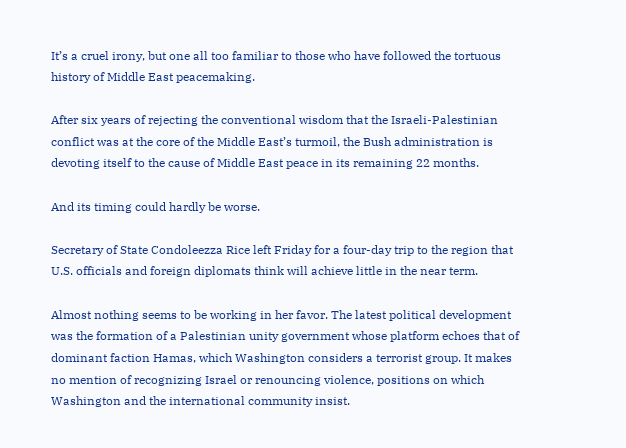It’s a cruel irony, but one all too familiar to those who have followed the tortuous history of Middle East peacemaking.

After six years of rejecting the conventional wisdom that the Israeli-Palestinian conflict was at the core of the Middle East’s turmoil, the Bush administration is devoting itself to the cause of Middle East peace in its remaining 22 months.

And its timing could hardly be worse.

Secretary of State Condoleezza Rice left Friday for a four-day trip to the region that U.S. officials and foreign diplomats think will achieve little in the near term.

Almost nothing seems to be working in her favor. The latest political development was the formation of a Palestinian unity government whose platform echoes that of dominant faction Hamas, which Washington considers a terrorist group. It makes no mention of recognizing Israel or renouncing violence, positions on which Washington and the international community insist.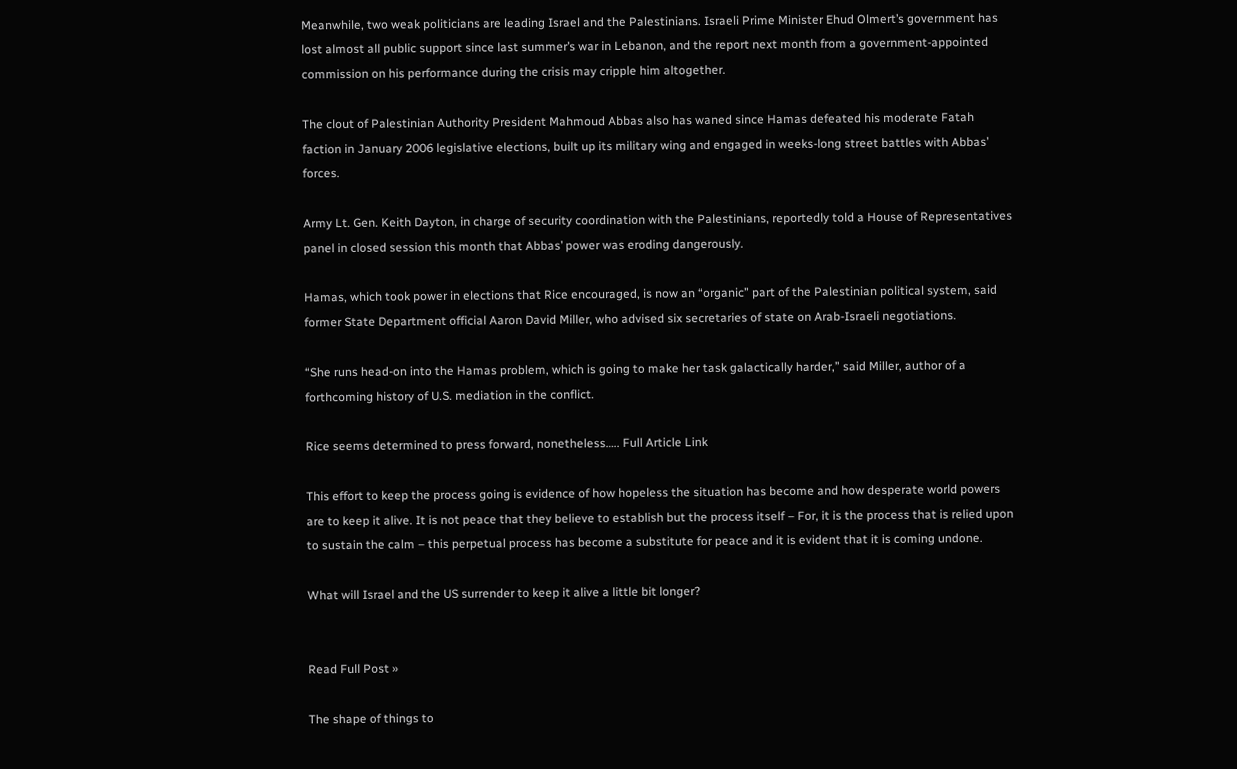Meanwhile, two weak politicians are leading Israel and the Palestinians. Israeli Prime Minister Ehud Olmert’s government has lost almost all public support since last summer’s war in Lebanon, and the report next month from a government-appointed commission on his performance during the crisis may cripple him altogether.

The clout of Palestinian Authority President Mahmoud Abbas also has waned since Hamas defeated his moderate Fatah faction in January 2006 legislative elections, built up its military wing and engaged in weeks-long street battles with Abbas’ forces.

Army Lt. Gen. Keith Dayton, in charge of security coordination with the Palestinians, reportedly told a House of Representatives panel in closed session this month that Abbas’ power was eroding dangerously.

Hamas, which took power in elections that Rice encouraged, is now an “organic” part of the Palestinian political system, said former State Department official Aaron David Miller, who advised six secretaries of state on Arab-Israeli negotiations.

“She runs head-on into the Hamas problem, which is going to make her task galactically harder,” said Miller, author of a forthcoming history of U.S. mediation in the conflict.

Rice seems determined to press forward, nonetheless….. Full Article Link

This effort to keep the process going is evidence of how hopeless the situation has become and how desperate world powers are to keep it alive. It is not peace that they believe to establish but the process itself – For, it is the process that is relied upon to sustain the calm – this perpetual process has become a substitute for peace and it is evident that it is coming undone.

What will Israel and the US surrender to keep it alive a little bit longer?


Read Full Post »

The shape of things to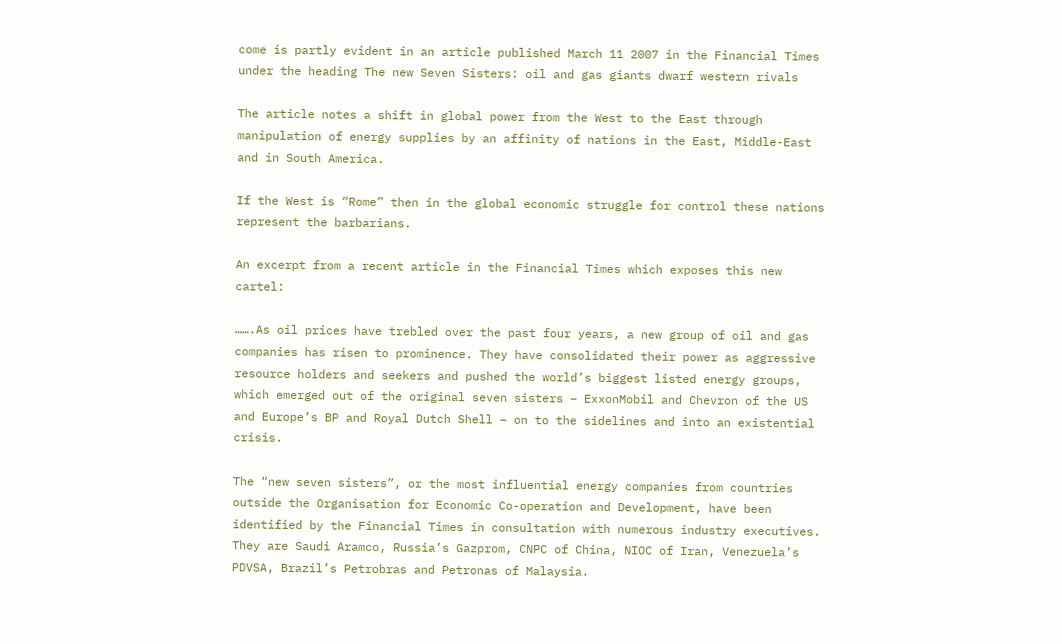come is partly evident in an article published March 11 2007 in the Financial Times under the heading The new Seven Sisters: oil and gas giants dwarf western rivals

The article notes a shift in global power from the West to the East through manipulation of energy supplies by an affinity of nations in the East, Middle-East and in South America.

If the West is “Rome” then in the global economic struggle for control these nations represent the barbarians.

An excerpt from a recent article in the Financial Times which exposes this new cartel:

…….As oil prices have trebled over the past four years, a new group of oil and gas companies has risen to prominence. They have consolidated their power as aggressive resource holders and seekers and pushed the world’s biggest listed energy groups, which emerged out of the original seven sisters – ExxonMobil and Chevron of the US and Europe’s BP and Royal Dutch Shell – on to the sidelines and into an existential crisis.

The “new seven sisters”, or the most influential energy companies from countries outside the Organisation for Economic Co-operation and Development, have been identified by the Financial Times in consultation with numerous industry executives. They are Saudi Aramco, Russia’s Gazprom, CNPC of China, NIOC of Iran, Venezuela’s PDVSA, Brazil’s Petrobras and Petronas of Malaysia.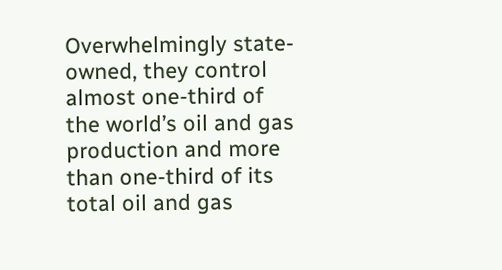Overwhelmingly state-owned, they control almost one-third of the world’s oil and gas production and more than one-third of its total oil and gas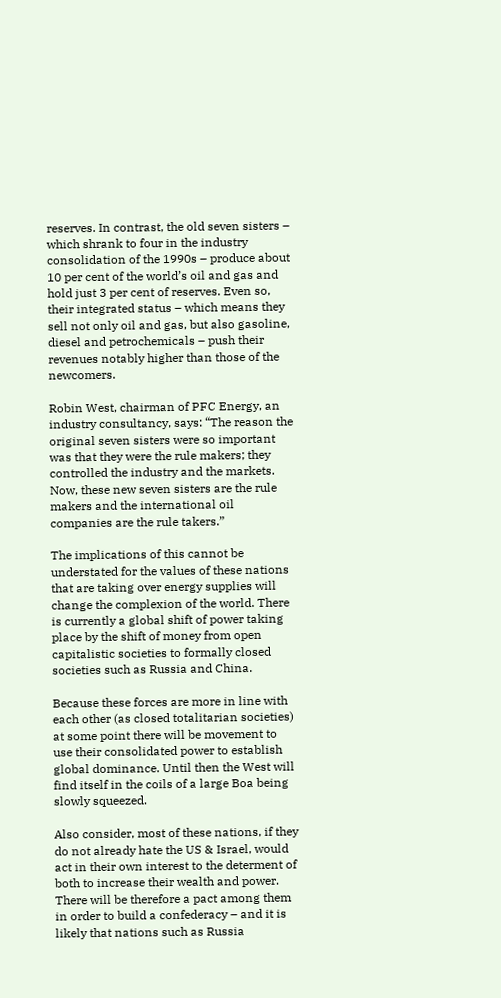reserves. In contrast, the old seven sisters – which shrank to four in the industry consolidation of the 1990s – produce about 10 per cent of the world’s oil and gas and hold just 3 per cent of reserves. Even so, their integrated status – which means they sell not only oil and gas, but also gasoline, diesel and petrochemicals – push their revenues notably higher than those of the newcomers.

Robin West, chairman of PFC Energy, an industry consultancy, says: “The reason the original seven sisters were so important was that they were the rule makers; they controlled the industry and the markets. Now, these new seven sisters are the rule makers and the international oil companies are the rule takers.”

The implications of this cannot be understated for the values of these nations that are taking over energy supplies will change the complexion of the world. There is currently a global shift of power taking place by the shift of money from open capitalistic societies to formally closed societies such as Russia and China.

Because these forces are more in line with each other (as closed totalitarian societies) at some point there will be movement to use their consolidated power to establish global dominance. Until then the West will find itself in the coils of a large Boa being slowly squeezed.

Also consider, most of these nations, if they do not already hate the US & Israel, would act in their own interest to the determent of both to increase their wealth and power. There will be therefore a pact among them in order to build a confederacy – and it is likely that nations such as Russia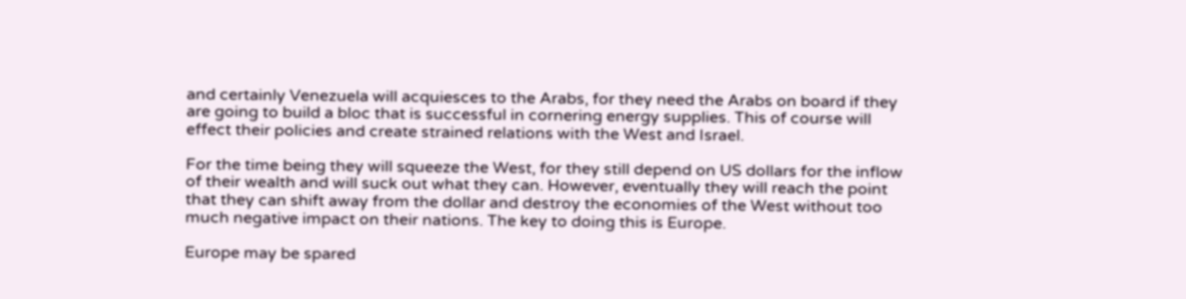and certainly Venezuela will acquiesces to the Arabs, for they need the Arabs on board if they are going to build a bloc that is successful in cornering energy supplies. This of course will effect their policies and create strained relations with the West and Israel.

For the time being they will squeeze the West, for they still depend on US dollars for the inflow of their wealth and will suck out what they can. However, eventually they will reach the point that they can shift away from the dollar and destroy the economies of the West without too much negative impact on their nations. The key to doing this is Europe.

Europe may be spared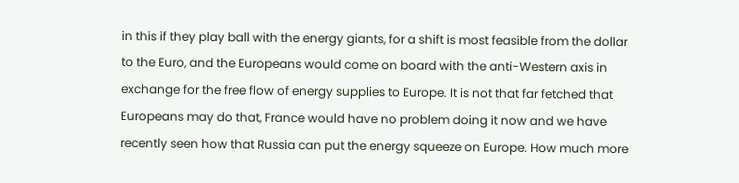in this if they play ball with the energy giants, for a shift is most feasible from the dollar to the Euro, and the Europeans would come on board with the anti-Western axis in exchange for the free flow of energy supplies to Europe. It is not that far fetched that Europeans may do that, France would have no problem doing it now and we have recently seen how that Russia can put the energy squeeze on Europe. How much more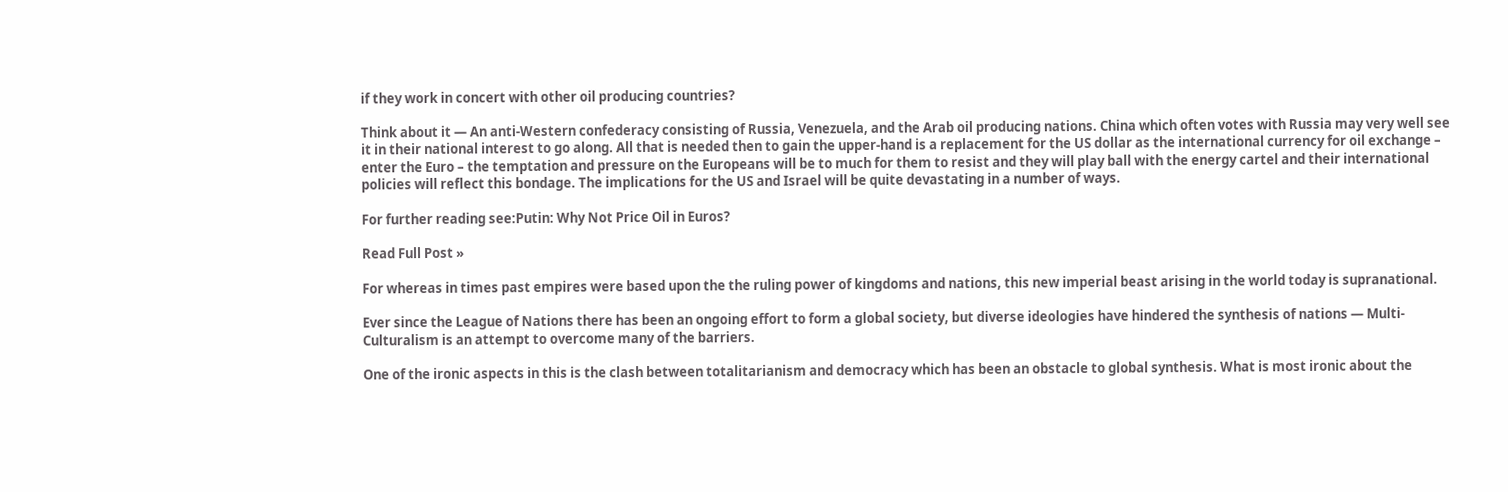if they work in concert with other oil producing countries?

Think about it — An anti-Western confederacy consisting of Russia, Venezuela, and the Arab oil producing nations. China which often votes with Russia may very well see it in their national interest to go along. All that is needed then to gain the upper-hand is a replacement for the US dollar as the international currency for oil exchange – enter the Euro – the temptation and pressure on the Europeans will be to much for them to resist and they will play ball with the energy cartel and their international policies will reflect this bondage. The implications for the US and Israel will be quite devastating in a number of ways.

For further reading see:Putin: Why Not Price Oil in Euros?

Read Full Post »

For whereas in times past empires were based upon the the ruling power of kingdoms and nations, this new imperial beast arising in the world today is supranational.

Ever since the League of Nations there has been an ongoing effort to form a global society, but diverse ideologies have hindered the synthesis of nations — Multi-Culturalism is an attempt to overcome many of the barriers.

One of the ironic aspects in this is the clash between totalitarianism and democracy which has been an obstacle to global synthesis. What is most ironic about the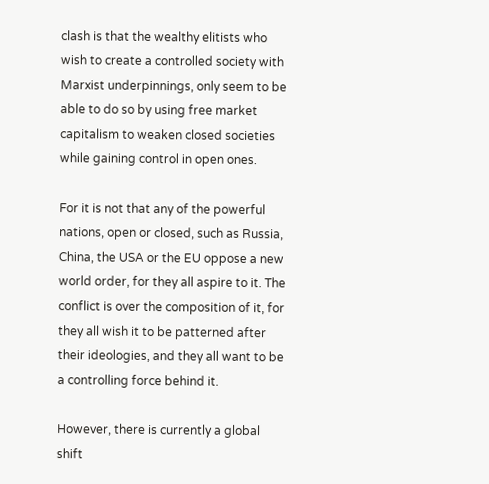clash is that the wealthy elitists who wish to create a controlled society with Marxist underpinnings, only seem to be able to do so by using free market capitalism to weaken closed societies while gaining control in open ones.

For it is not that any of the powerful nations, open or closed, such as Russia, China, the USA or the EU oppose a new world order, for they all aspire to it. The conflict is over the composition of it, for they all wish it to be patterned after their ideologies, and they all want to be a controlling force behind it.

However, there is currently a global shift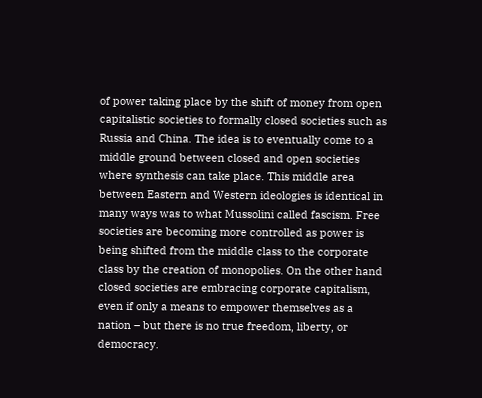of power taking place by the shift of money from open capitalistic societies to formally closed societies such as Russia and China. The idea is to eventually come to a middle ground between closed and open societies where synthesis can take place. This middle area between Eastern and Western ideologies is identical in many ways was to what Mussolini called fascism. Free societies are becoming more controlled as power is being shifted from the middle class to the corporate class by the creation of monopolies. On the other hand closed societies are embracing corporate capitalism, even if only a means to empower themselves as a nation – but there is no true freedom, liberty, or democracy.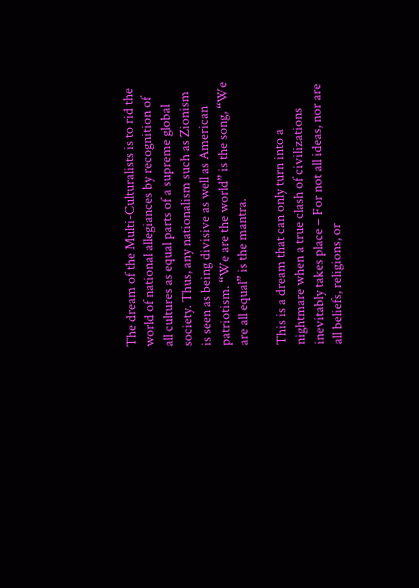The dream of the Multi-Culturalists is to rid the world of national allegiances by recognition of all cultures as equal parts of a supreme global society. Thus, any nationalism such as Zionism is seen as being divisive as well as American patriotism. “We are the world” is the song, “We are all equal” is the mantra.

This is a dream that can only turn into a nightmare when a true clash of civilizations inevitably takes place – For not all ideas, nor are all beliefs, religions, or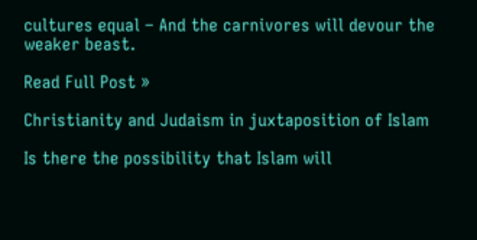cultures equal – And the carnivores will devour the weaker beast.

Read Full Post »

Christianity and Judaism in juxtaposition of Islam

Is there the possibility that Islam will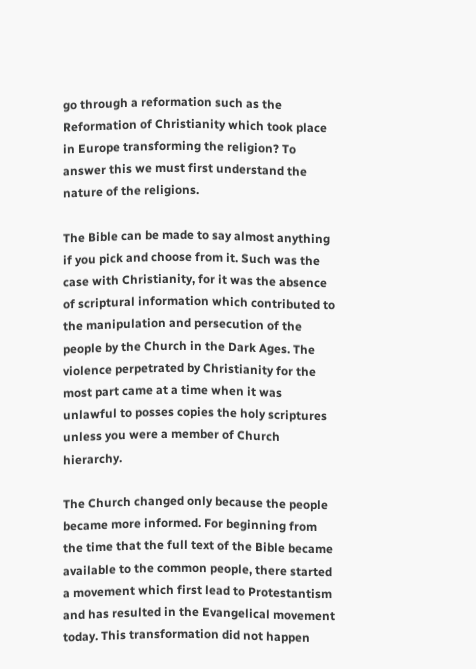go through a reformation such as the Reformation of Christianity which took place in Europe transforming the religion? To answer this we must first understand the nature of the religions.

The Bible can be made to say almost anything if you pick and choose from it. Such was the case with Christianity, for it was the absence of scriptural information which contributed to the manipulation and persecution of the people by the Church in the Dark Ages. The violence perpetrated by Christianity for the most part came at a time when it was unlawful to posses copies the holy scriptures unless you were a member of Church hierarchy.

The Church changed only because the people became more informed. For beginning from the time that the full text of the Bible became available to the common people, there started a movement which first lead to Protestantism and has resulted in the Evangelical movement today. This transformation did not happen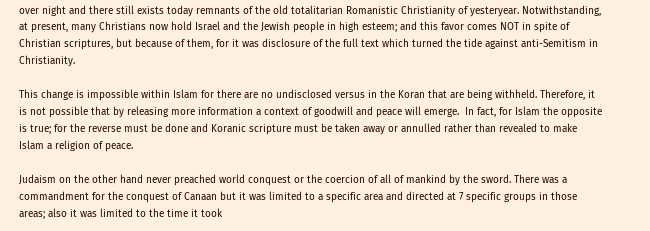over night and there still exists today remnants of the old totalitarian Romanistic Christianity of yesteryear. Notwithstanding, at present, many Christians now hold Israel and the Jewish people in high esteem; and this favor comes NOT in spite of Christian scriptures, but because of them, for it was disclosure of the full text which turned the tide against anti-Semitism in Christianity.

This change is impossible within Islam for there are no undisclosed versus in the Koran that are being withheld. Therefore, it is not possible that by releasing more information a context of goodwill and peace will emerge.  In fact, for Islam the opposite is true; for the reverse must be done and Koranic scripture must be taken away or annulled rather than revealed to make Islam a religion of peace.

Judaism on the other hand never preached world conquest or the coercion of all of mankind by the sword. There was a commandment for the conquest of Canaan but it was limited to a specific area and directed at 7 specific groups in those areas; also it was limited to the time it took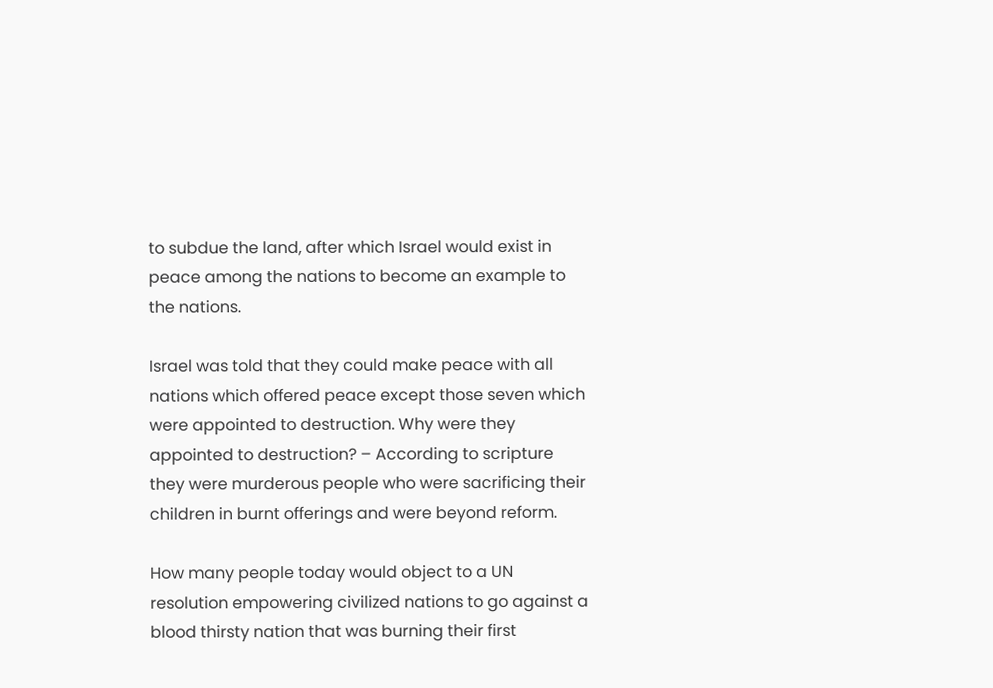to subdue the land, after which Israel would exist in peace among the nations to become an example to the nations.

Israel was told that they could make peace with all nations which offered peace except those seven which were appointed to destruction. Why were they appointed to destruction? – According to scripture they were murderous people who were sacrificing their children in burnt offerings and were beyond reform.

How many people today would object to a UN resolution empowering civilized nations to go against a blood thirsty nation that was burning their first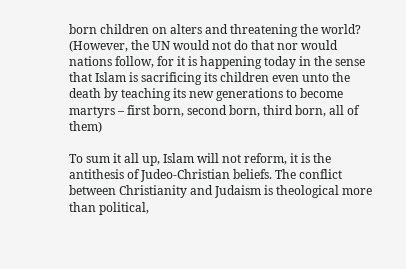born children on alters and threatening the world? (However, the UN would not do that nor would nations follow, for it is happening today in the sense that Islam is sacrificing its children even unto the death by teaching its new generations to become martyrs – first born, second born, third born, all of them)

To sum it all up, Islam will not reform, it is the antithesis of Judeo-Christian beliefs. The conflict between Christianity and Judaism is theological more than political,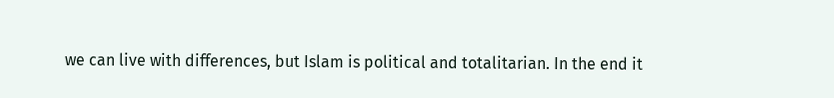we can live with differences, but Islam is political and totalitarian. In the end it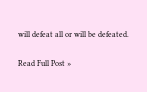will defeat all or will be defeated.

Read Full Post »